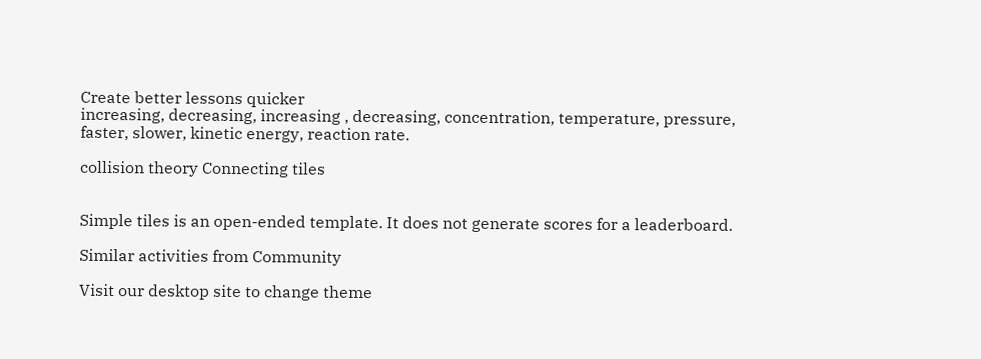Create better lessons quicker
increasing, decreasing, increasing , decreasing, concentration, temperature, pressure, faster, slower, kinetic energy, reaction rate.

collision theory Connecting tiles


Simple tiles is an open-ended template. It does not generate scores for a leaderboard.

Similar activities from Community

Visit our desktop site to change theme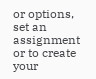or options, set an assignment or to create your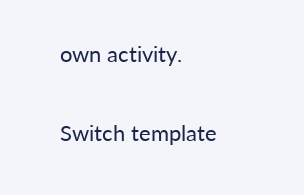own activity.

Switch template